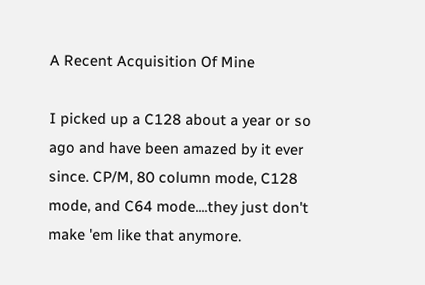A Recent Acquisition Of Mine

I picked up a C128 about a year or so ago and have been amazed by it ever since. CP/M, 80 column mode, C128 mode, and C64 mode....they just don't make 'em like that anymore.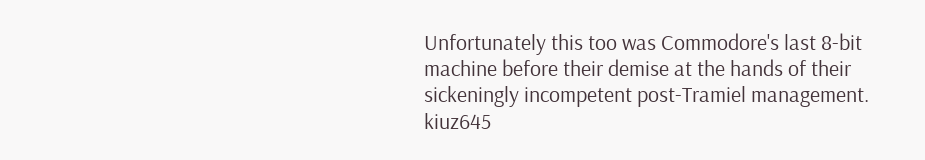Unfortunately this too was Commodore's last 8-bit machine before their demise at the hands of their sickeningly incompetent post-Tramiel management.
kiuz645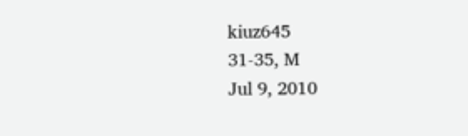kiuz645
31-35, M
Jul 9, 2010